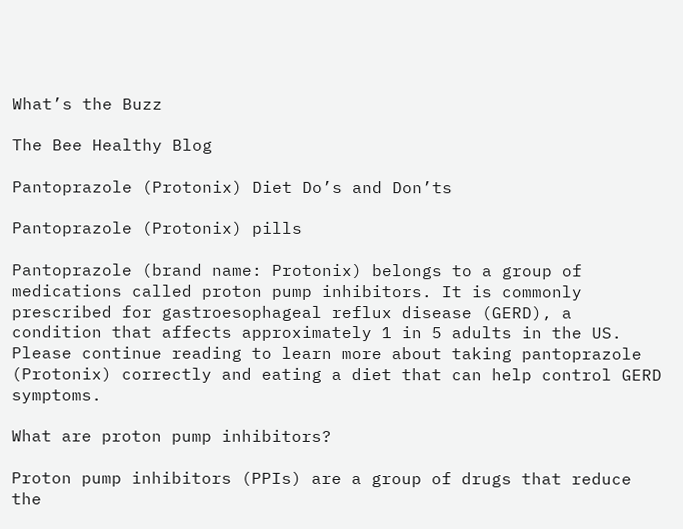What’s the Buzz

The Bee Healthy Blog

Pantoprazole (Protonix) Diet Do’s and Don’ts

Pantoprazole (Protonix) pills

Pantoprazole (brand name: Protonix) belongs to a group of medications called proton pump inhibitors. It is commonly prescribed for gastroesophageal reflux disease (GERD), a condition that affects approximately 1 in 5 adults in the US. Please continue reading to learn more about taking pantoprazole (Protonix) correctly and eating a diet that can help control GERD symptoms.

What are proton pump inhibitors?

Proton pump inhibitors (PPIs) are a group of drugs that reduce the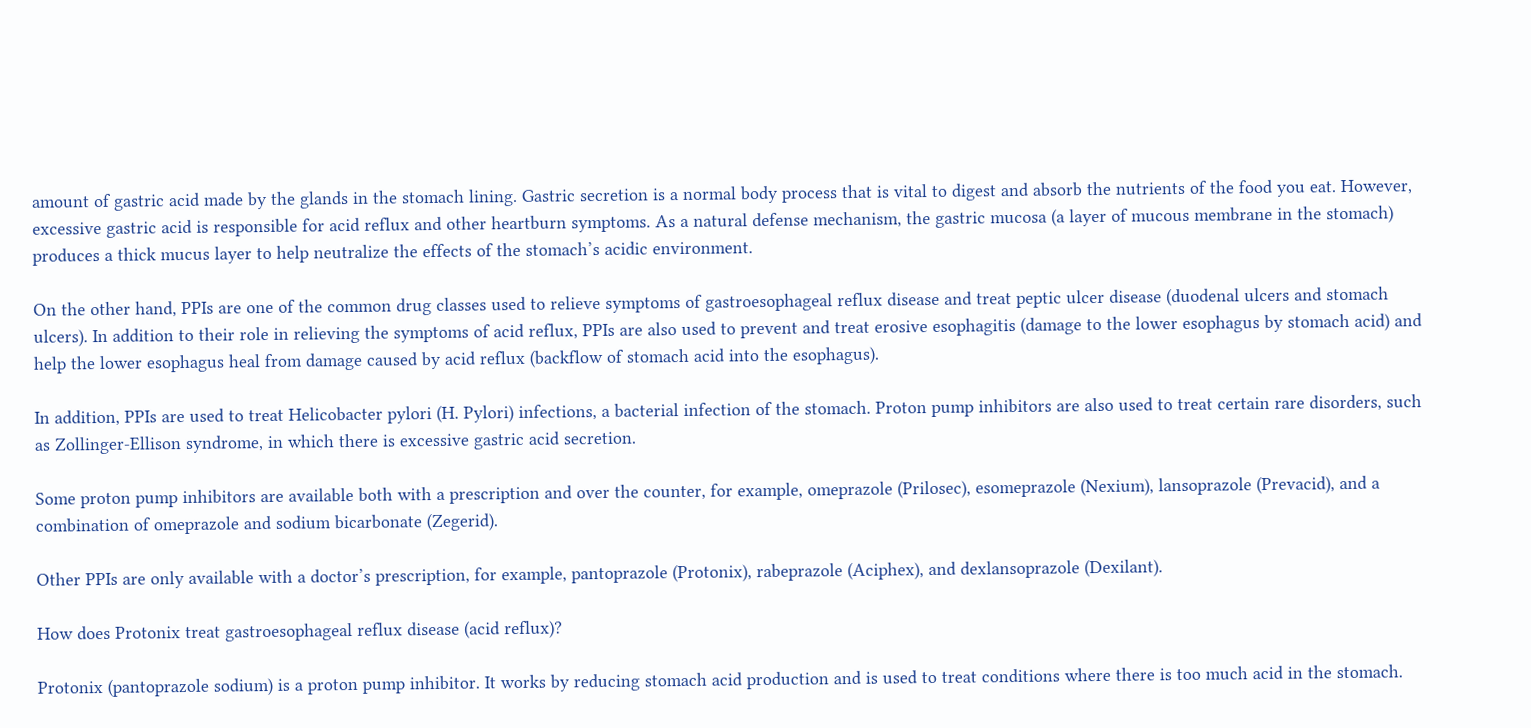amount of gastric acid made by the glands in the stomach lining. Gastric secretion is a normal body process that is vital to digest and absorb the nutrients of the food you eat. However, excessive gastric acid is responsible for acid reflux and other heartburn symptoms. As a natural defense mechanism, the gastric mucosa (a layer of mucous membrane in the stomach) produces a thick mucus layer to help neutralize the effects of the stomach’s acidic environment.

On the other hand, PPIs are one of the common drug classes used to relieve symptoms of gastroesophageal reflux disease and treat peptic ulcer disease (duodenal ulcers and stomach ulcers). In addition to their role in relieving the symptoms of acid reflux, PPIs are also used to prevent and treat erosive esophagitis (damage to the lower esophagus by stomach acid) and help the lower esophagus heal from damage caused by acid reflux (backflow of stomach acid into the esophagus).

In addition, PPIs are used to treat Helicobacter pylori (H. Pylori) infections, a bacterial infection of the stomach. Proton pump inhibitors are also used to treat certain rare disorders, such as Zollinger-Ellison syndrome, in which there is excessive gastric acid secretion.

Some proton pump inhibitors are available both with a prescription and over the counter, for example, omeprazole (Prilosec), esomeprazole (Nexium), lansoprazole (Prevacid), and a combination of omeprazole and sodium bicarbonate (Zegerid).

Other PPIs are only available with a doctor’s prescription, for example, pantoprazole (Protonix), rabeprazole (Aciphex), and dexlansoprazole (Dexilant).

How does Protonix treat gastroesophageal reflux disease (acid reflux)?

Protonix (pantoprazole sodium) is a proton pump inhibitor. It works by reducing stomach acid production and is used to treat conditions where there is too much acid in the stomach.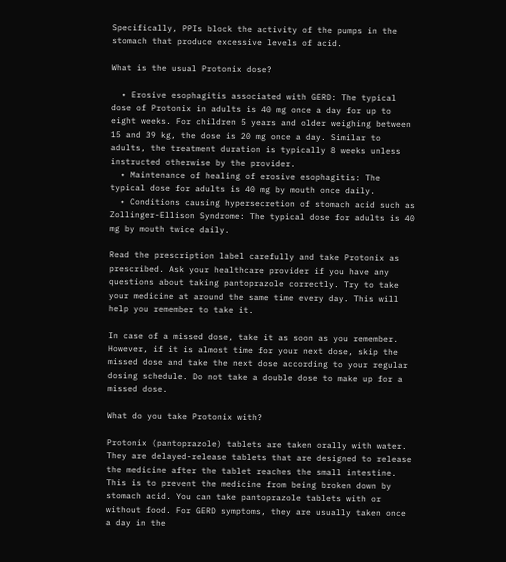Specifically, PPIs block the activity of the pumps in the stomach that produce excessive levels of acid.

What is the usual Protonix dose?

  • Erosive esophagitis associated with GERD: The typical dose of Protonix in adults is 40 mg once a day for up to eight weeks. For children 5 years and older weighing between 15 and 39 kg, the dose is 20 mg once a day. Similar to adults, the treatment duration is typically 8 weeks unless instructed otherwise by the provider.
  • Maintenance of healing of erosive esophagitis: The typical dose for adults is 40 mg by mouth once daily.
  • Conditions causing hypersecretion of stomach acid such as Zollinger-Ellison Syndrome: The typical dose for adults is 40 mg by mouth twice daily.

Read the prescription label carefully and take Protonix as prescribed. Ask your healthcare provider if you have any questions about taking pantoprazole correctly. Try to take your medicine at around the same time every day. This will help you remember to take it.

In case of a missed dose, take it as soon as you remember. However, if it is almost time for your next dose, skip the missed dose and take the next dose according to your regular dosing schedule. Do not take a double dose to make up for a missed dose.

What do you take Protonix with?

Protonix (pantoprazole) tablets are taken orally with water. They are delayed-release tablets that are designed to release the medicine after the tablet reaches the small intestine. This is to prevent the medicine from being broken down by stomach acid. You can take pantoprazole tablets with or without food. For GERD symptoms, they are usually taken once a day in the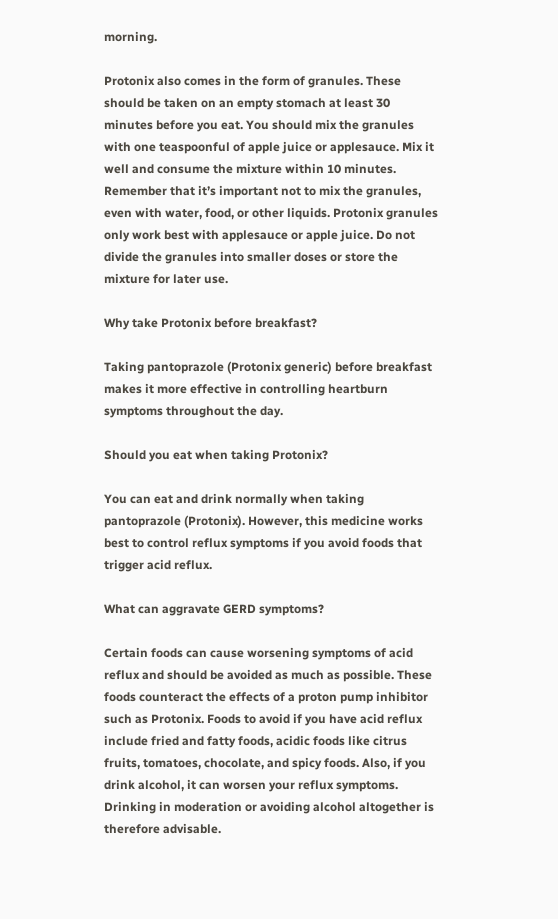morning.

Protonix also comes in the form of granules. These should be taken on an empty stomach at least 30 minutes before you eat. You should mix the granules with one teaspoonful of apple juice or applesauce. Mix it well and consume the mixture within 10 minutes. Remember that it’s important not to mix the granules, even with water, food, or other liquids. Protonix granules only work best with applesauce or apple juice. Do not divide the granules into smaller doses or store the mixture for later use.

Why take Protonix before breakfast?

Taking pantoprazole (Protonix generic) before breakfast makes it more effective in controlling heartburn symptoms throughout the day.

Should you eat when taking Protonix?

You can eat and drink normally when taking pantoprazole (Protonix). However, this medicine works best to control reflux symptoms if you avoid foods that trigger acid reflux.

What can aggravate GERD symptoms?

Certain foods can cause worsening symptoms of acid reflux and should be avoided as much as possible. These foods counteract the effects of a proton pump inhibitor such as Protonix. Foods to avoid if you have acid reflux include fried and fatty foods, acidic foods like citrus fruits, tomatoes, chocolate, and spicy foods. Also, if you drink alcohol, it can worsen your reflux symptoms. Drinking in moderation or avoiding alcohol altogether is therefore advisable.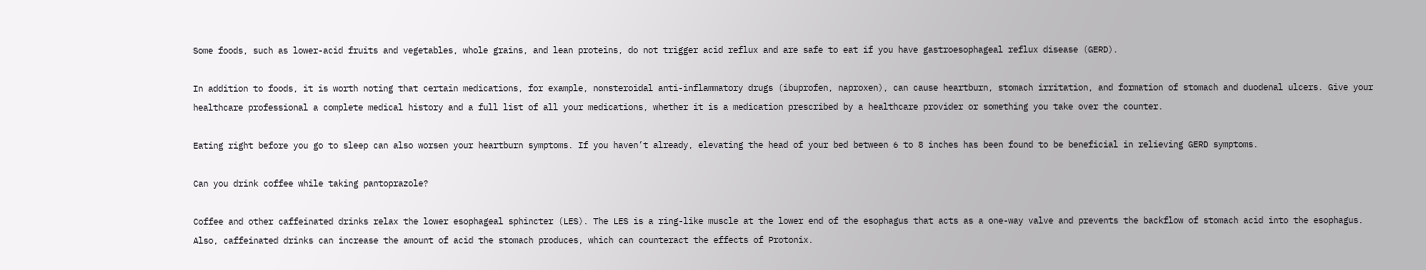Some foods, such as lower-acid fruits and vegetables, whole grains, and lean proteins, do not trigger acid reflux and are safe to eat if you have gastroesophageal reflux disease (GERD).

In addition to foods, it is worth noting that certain medications, for example, nonsteroidal anti-inflammatory drugs (ibuprofen, naproxen), can cause heartburn, stomach irritation, and formation of stomach and duodenal ulcers. Give your healthcare professional a complete medical history and a full list of all your medications, whether it is a medication prescribed by a healthcare provider or something you take over the counter.

Eating right before you go to sleep can also worsen your heartburn symptoms. If you haven’t already, elevating the head of your bed between 6 to 8 inches has been found to be beneficial in relieving GERD symptoms.

Can you drink coffee while taking pantoprazole?

Coffee and other caffeinated drinks relax the lower esophageal sphincter (LES). The LES is a ring-like muscle at the lower end of the esophagus that acts as a one-way valve and prevents the backflow of stomach acid into the esophagus. Also, caffeinated drinks can increase the amount of acid the stomach produces, which can counteract the effects of Protonix.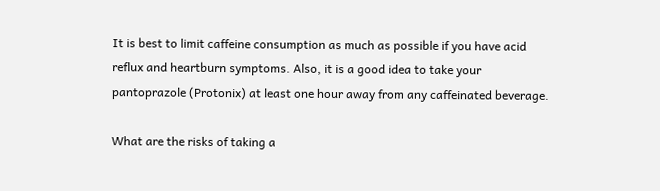It is best to limit caffeine consumption as much as possible if you have acid reflux and heartburn symptoms. Also, it is a good idea to take your pantoprazole (Protonix) at least one hour away from any caffeinated beverage.

What are the risks of taking a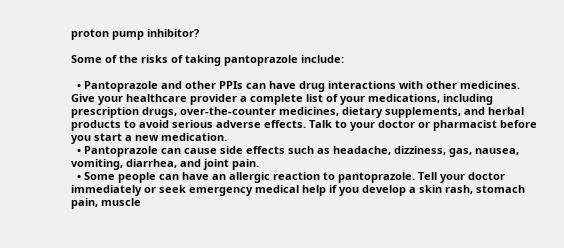proton pump inhibitor?

Some of the risks of taking pantoprazole include:

  • Pantoprazole and other PPIs can have drug interactions with other medicines. Give your healthcare provider a complete list of your medications, including prescription drugs, over-the-counter medicines, dietary supplements, and herbal products to avoid serious adverse effects. Talk to your doctor or pharmacist before you start a new medication.
  • Pantoprazole can cause side effects such as headache, dizziness, gas, nausea, vomiting, diarrhea, and joint pain.
  • Some people can have an allergic reaction to pantoprazole. Tell your doctor immediately or seek emergency medical help if you develop a skin rash, stomach pain, muscle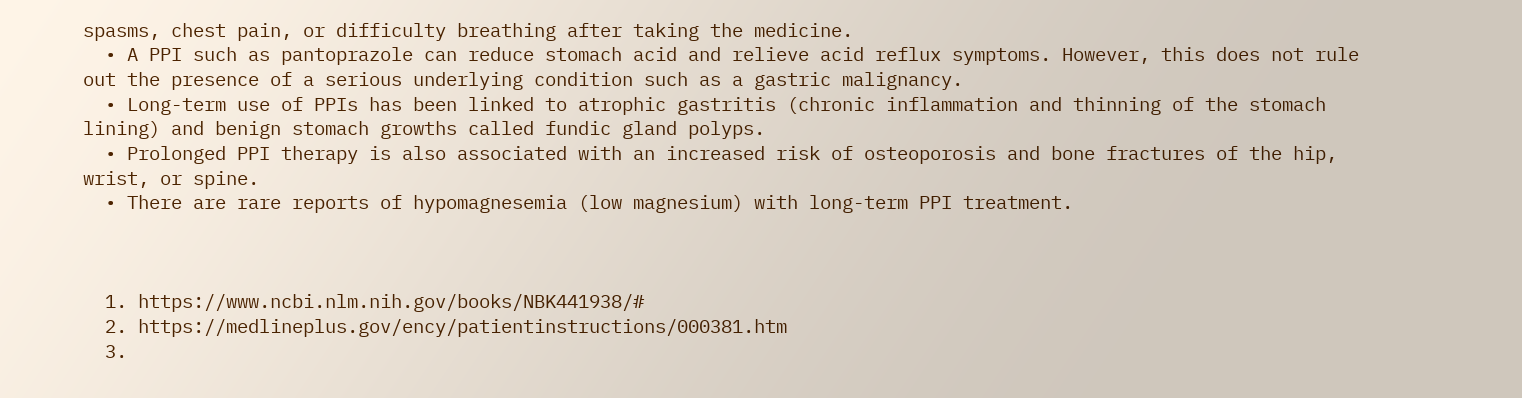spasms, chest pain, or difficulty breathing after taking the medicine.
  • A PPI such as pantoprazole can reduce stomach acid and relieve acid reflux symptoms. However, this does not rule out the presence of a serious underlying condition such as a gastric malignancy.
  • Long-term use of PPIs has been linked to atrophic gastritis (chronic inflammation and thinning of the stomach lining) and benign stomach growths called fundic gland polyps.
  • Prolonged PPI therapy is also associated with an increased risk of osteoporosis and bone fractures of the hip, wrist, or spine.
  • There are rare reports of hypomagnesemia (low magnesium) with long-term PPI treatment.



  1. https://www.ncbi.nlm.nih.gov/books/NBK441938/#
  2. https://medlineplus.gov/ency/patientinstructions/000381.htm
  3.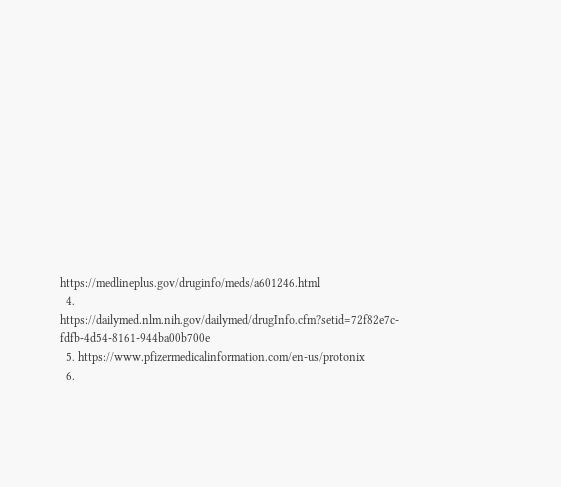https://medlineplus.gov/druginfo/meds/a601246.html
  4. https://dailymed.nlm.nih.gov/dailymed/drugInfo.cfm?setid=72f82e7c-fdfb-4d54-8161-944ba00b700e
  5. https://www.pfizermedicalinformation.com/en-us/protonix
  6.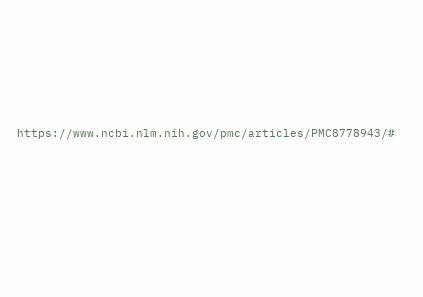https://www.ncbi.nlm.nih.gov/pmc/articles/PMC8778943/#